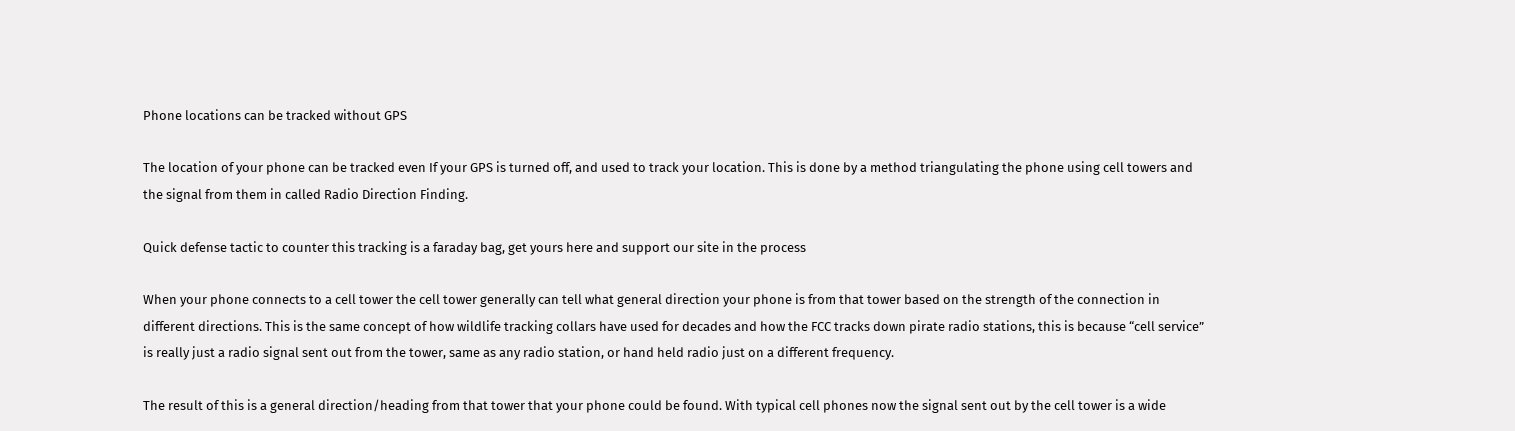Phone locations can be tracked without GPS

The location of your phone can be tracked even If your GPS is turned off, and used to track your location. This is done by a method triangulating the phone using cell towers and the signal from them in called Radio Direction Finding.

Quick defense tactic to counter this tracking is a faraday bag, get yours here and support our site in the process

When your phone connects to a cell tower the cell tower generally can tell what general direction your phone is from that tower based on the strength of the connection in different directions. This is the same concept of how wildlife tracking collars have used for decades and how the FCC tracks down pirate radio stations, this is because “cell service” is really just a radio signal sent out from the tower, same as any radio station, or hand held radio just on a different frequency.

The result of this is a general direction/heading from that tower that your phone could be found. With typical cell phones now the signal sent out by the cell tower is a wide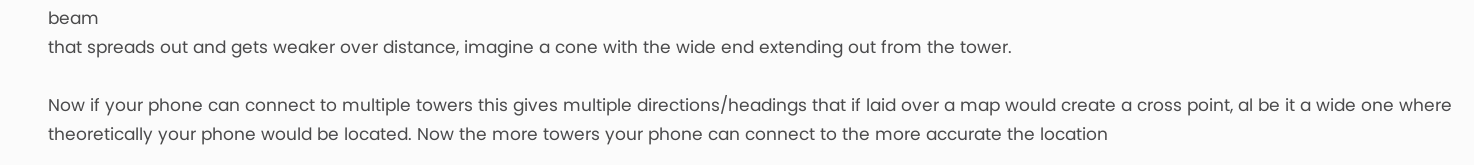beam
that spreads out and gets weaker over distance, imagine a cone with the wide end extending out from the tower.

Now if your phone can connect to multiple towers this gives multiple directions/headings that if laid over a map would create a cross point, al be it a wide one where theoretically your phone would be located. Now the more towers your phone can connect to the more accurate the location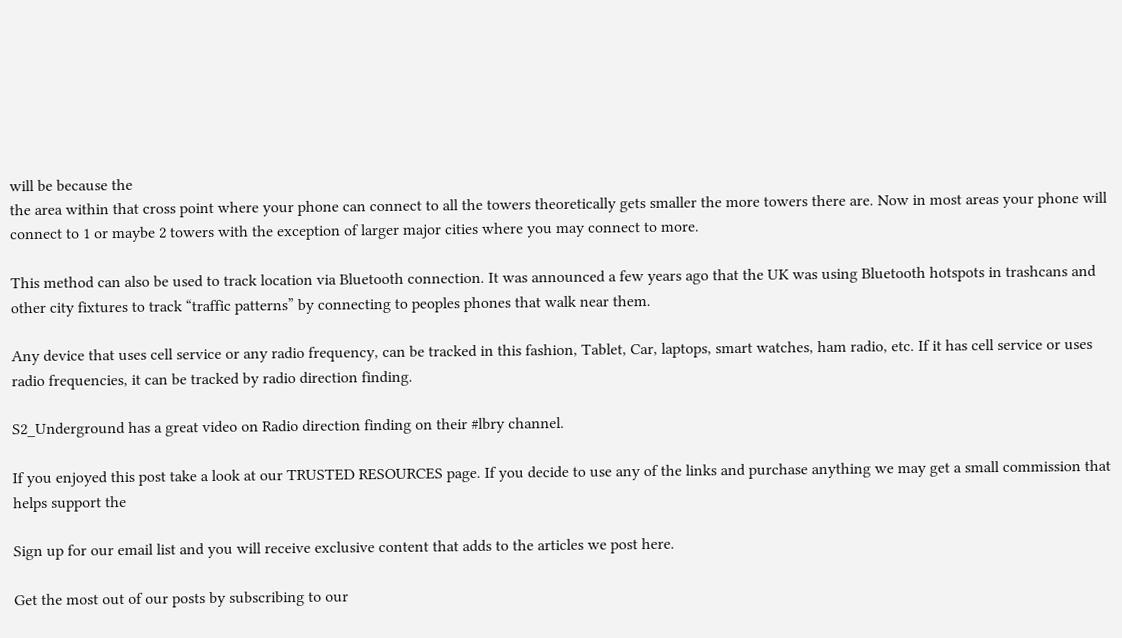will be because the
the area within that cross point where your phone can connect to all the towers theoretically gets smaller the more towers there are. Now in most areas your phone will connect to 1 or maybe 2 towers with the exception of larger major cities where you may connect to more.

This method can also be used to track location via Bluetooth connection. It was announced a few years ago that the UK was using Bluetooth hotspots in trashcans and other city fixtures to track “traffic patterns” by connecting to peoples phones that walk near them.

Any device that uses cell service or any radio frequency, can be tracked in this fashion, Tablet, Car, laptops, smart watches, ham radio, etc. If it has cell service or uses radio frequencies, it can be tracked by radio direction finding.

S2_Underground has a great video on Radio direction finding on their #lbry channel.

If you enjoyed this post take a look at our TRUSTED RESOURCES page. If you decide to use any of the links and purchase anything we may get a small commission that helps support the

Sign up for our email list and you will receive exclusive content that adds to the articles we post here.

Get the most out of our posts by subscribing to our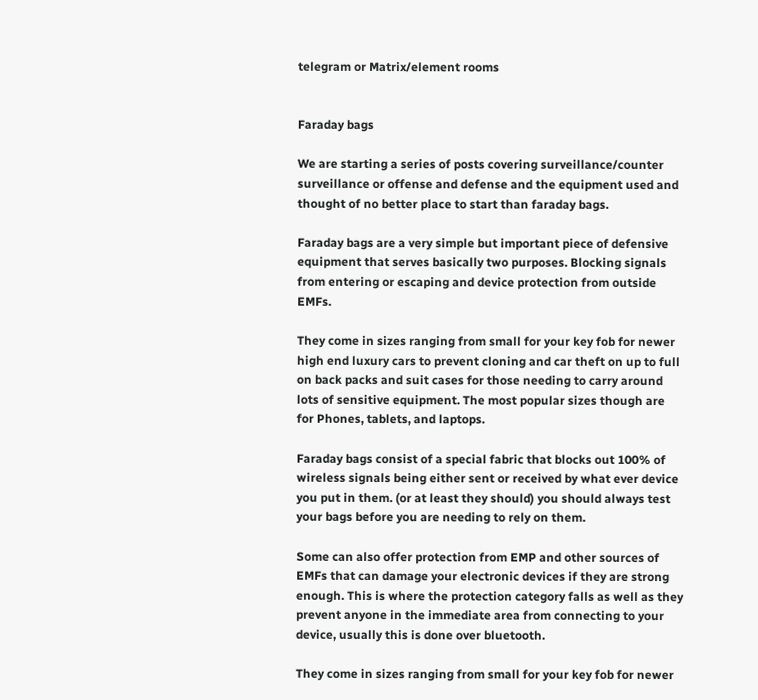telegram or Matrix/element rooms


Faraday bags

We are starting a series of posts covering surveillance/counter surveillance or offense and defense and the equipment used and thought of no better place to start than faraday bags.

Faraday bags are a very simple but important piece of defensive equipment that serves basically two purposes. Blocking signals from entering or escaping and device protection from outside EMFs.

They come in sizes ranging from small for your key fob for newer high end luxury cars to prevent cloning and car theft on up to full on back packs and suit cases for those needing to carry around lots of sensitive equipment. The most popular sizes though are for Phones, tablets, and laptops.

Faraday bags consist of a special fabric that blocks out 100% of wireless signals being either sent or received by what ever device you put in them. (or at least they should) you should always test your bags before you are needing to rely on them.

Some can also offer protection from EMP and other sources of EMFs that can damage your electronic devices if they are strong enough. This is where the protection category falls as well as they prevent anyone in the immediate area from connecting to your device, usually this is done over bluetooth.

They come in sizes ranging from small for your key fob for newer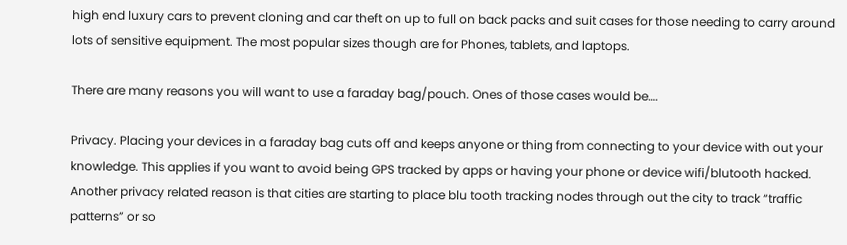high end luxury cars to prevent cloning and car theft on up to full on back packs and suit cases for those needing to carry around lots of sensitive equipment. The most popular sizes though are for Phones, tablets, and laptops.

There are many reasons you will want to use a faraday bag/pouch. Ones of those cases would be….

Privacy. Placing your devices in a faraday bag cuts off and keeps anyone or thing from connecting to your device with out your knowledge. This applies if you want to avoid being GPS tracked by apps or having your phone or device wifi/blutooth hacked. Another privacy related reason is that cities are starting to place blu tooth tracking nodes through out the city to track “traffic patterns” or so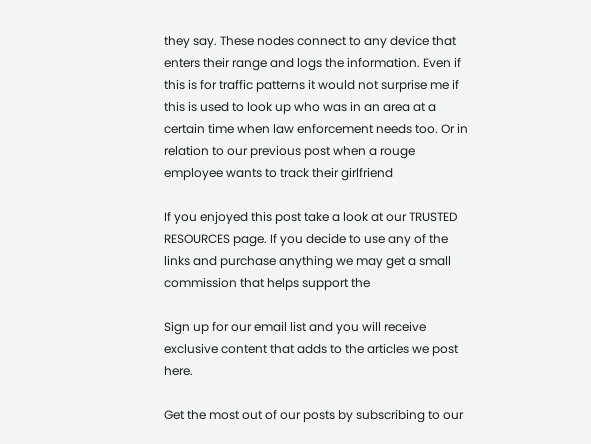they say. These nodes connect to any device that enters their range and logs the information. Even if this is for traffic patterns it would not surprise me if this is used to look up who was in an area at a certain time when law enforcement needs too. Or in relation to our previous post when a rouge employee wants to track their girlfriend

If you enjoyed this post take a look at our TRUSTED RESOURCES page. If you decide to use any of the links and purchase anything we may get a small commission that helps support the

Sign up for our email list and you will receive exclusive content that adds to the articles we post here.

Get the most out of our posts by subscribing to our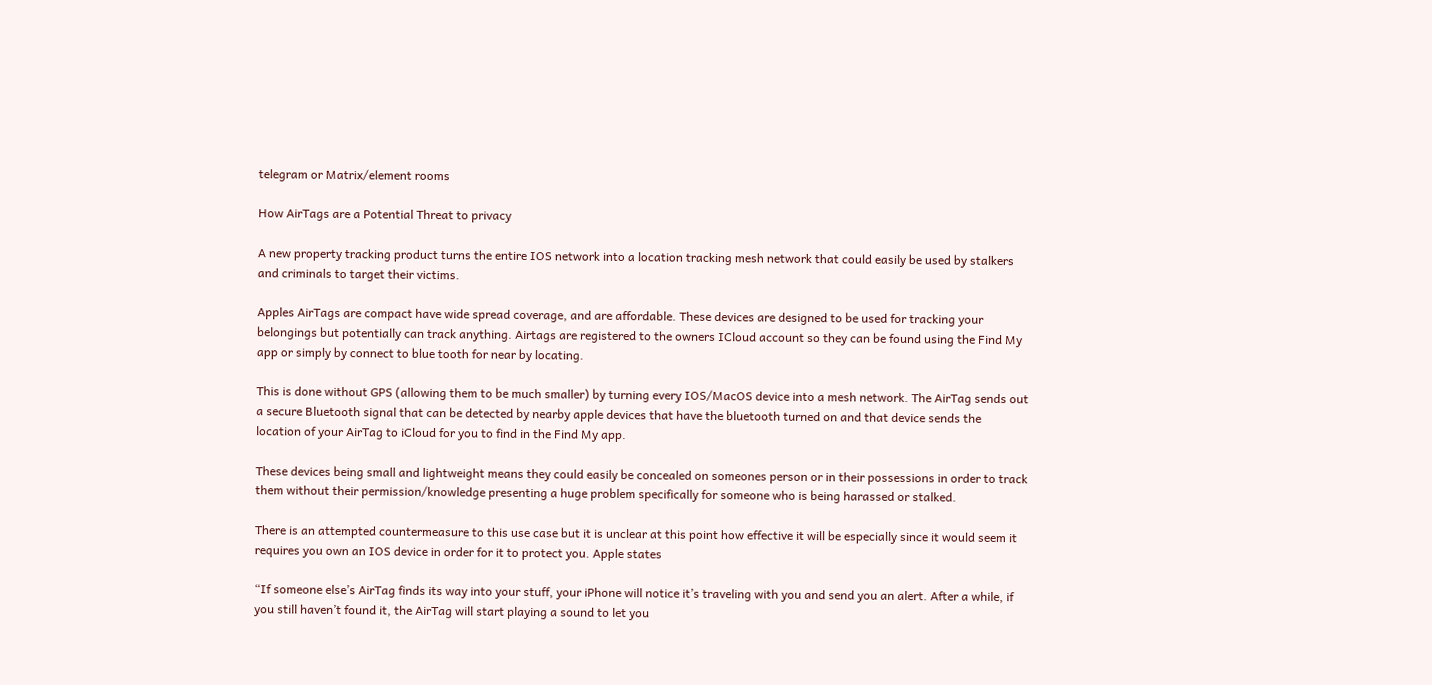telegram or Matrix/element rooms

How AirTags are a Potential Threat to privacy

A new property tracking product turns the entire IOS network into a location tracking mesh network that could easily be used by stalkers and criminals to target their victims.

Apples AirTags are compact have wide spread coverage, and are affordable. These devices are designed to be used for tracking your belongings but potentially can track anything. Airtags are registered to the owners ICloud account so they can be found using the Find My app or simply by connect to blue tooth for near by locating.

This is done without GPS (allowing them to be much smaller) by turning every IOS/MacOS device into a mesh network. The AirTag sends out a secure Bluetooth signal that can be detected by nearby apple devices that have the bluetooth turned on and that device sends the location of your AirTag to iCloud for you to find in the Find My app.

These devices being small and lightweight means they could easily be concealed on someones person or in their possessions in order to track them without their permission/knowledge presenting a huge problem specifically for someone who is being harassed or stalked.

There is an attempted countermeasure to this use case but it is unclear at this point how effective it will be especially since it would seem it requires you own an IOS device in order for it to protect you. Apple states

“If someone else’s AirTag finds its way into your stuff, your iPhone will notice it’s traveling with you and send you an alert. After a while, if you still haven’t found it, the AirTag will start playing a sound to let you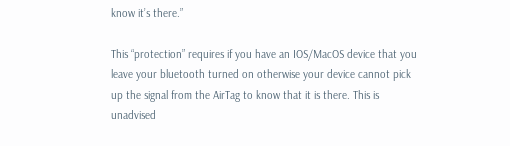know it’s there.”

This “protection” requires if you have an IOS/MacOS device that you leave your bluetooth turned on otherwise your device cannot pick up the signal from the AirTag to know that it is there. This is unadvised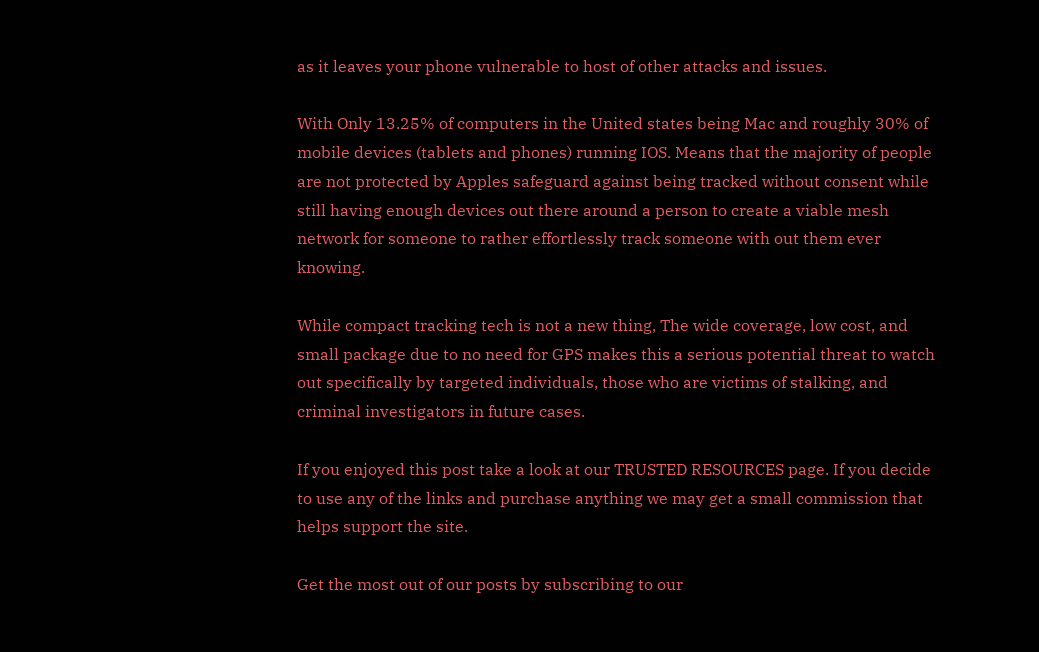as it leaves your phone vulnerable to host of other attacks and issues.

With Only 13.25% of computers in the United states being Mac and roughly 30% of mobile devices (tablets and phones) running IOS. Means that the majority of people are not protected by Apples safeguard against being tracked without consent while still having enough devices out there around a person to create a viable mesh network for someone to rather effortlessly track someone with out them ever knowing.

While compact tracking tech is not a new thing, The wide coverage, low cost, and small package due to no need for GPS makes this a serious potential threat to watch out specifically by targeted individuals, those who are victims of stalking, and criminal investigators in future cases.

If you enjoyed this post take a look at our TRUSTED RESOURCES page. If you decide to use any of the links and purchase anything we may get a small commission that helps support the site.

Get the most out of our posts by subscribing to our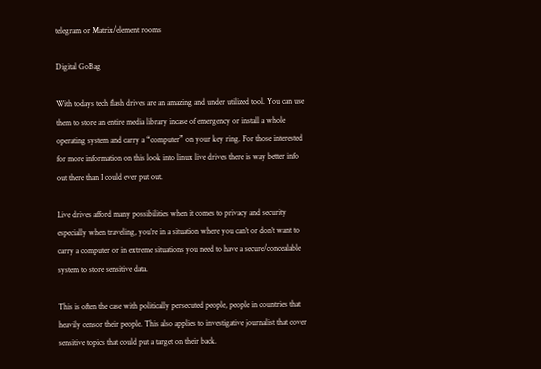telegram or Matrix/element rooms

Digital GoBag

With todays tech flash drives are an amazing and under utilized tool. You can use them to store an entire media library incase of emergency or install a whole operating system and carry a “computer” on your key ring. For those interested for more information on this look into linux live drives there is way better info out there than I could ever put out.

Live drives afford many possibilities when it comes to privacy and security especially when traveling, you’re in a situation where you can’t or don’t want to carry a computer or in extreme situations you need to have a secure/concealable system to store sensitive data.

This is often the case with politically persecuted people, people in countries that heavily censor their people. This also applies to investigative journalist that cover sensitive topics that could put a target on their back.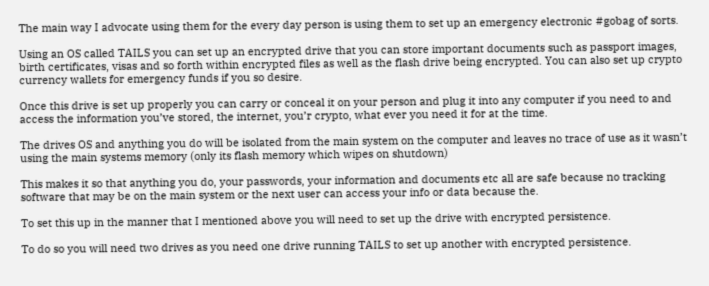The main way I advocate using them for the every day person is using them to set up an emergency electronic #gobag of sorts.

Using an OS called TAILS you can set up an encrypted drive that you can store important documents such as passport images, birth certificates, visas and so forth within encrypted files as well as the flash drive being encrypted. You can also set up crypto currency wallets for emergency funds if you so desire.

Once this drive is set up properly you can carry or conceal it on your person and plug it into any computer if you need to and access the information you’ve stored, the internet, you’r crypto, what ever you need it for at the time.

The drives OS and anything you do will be isolated from the main system on the computer and leaves no trace of use as it wasn’t using the main systems memory (only its flash memory which wipes on shutdown)

This makes it so that anything you do, your passwords, your information and documents etc all are safe because no tracking software that may be on the main system or the next user can access your info or data because the.

To set this up in the manner that I mentioned above you will need to set up the drive with encrypted persistence.

To do so you will need two drives as you need one drive running TAILS to set up another with encrypted persistence.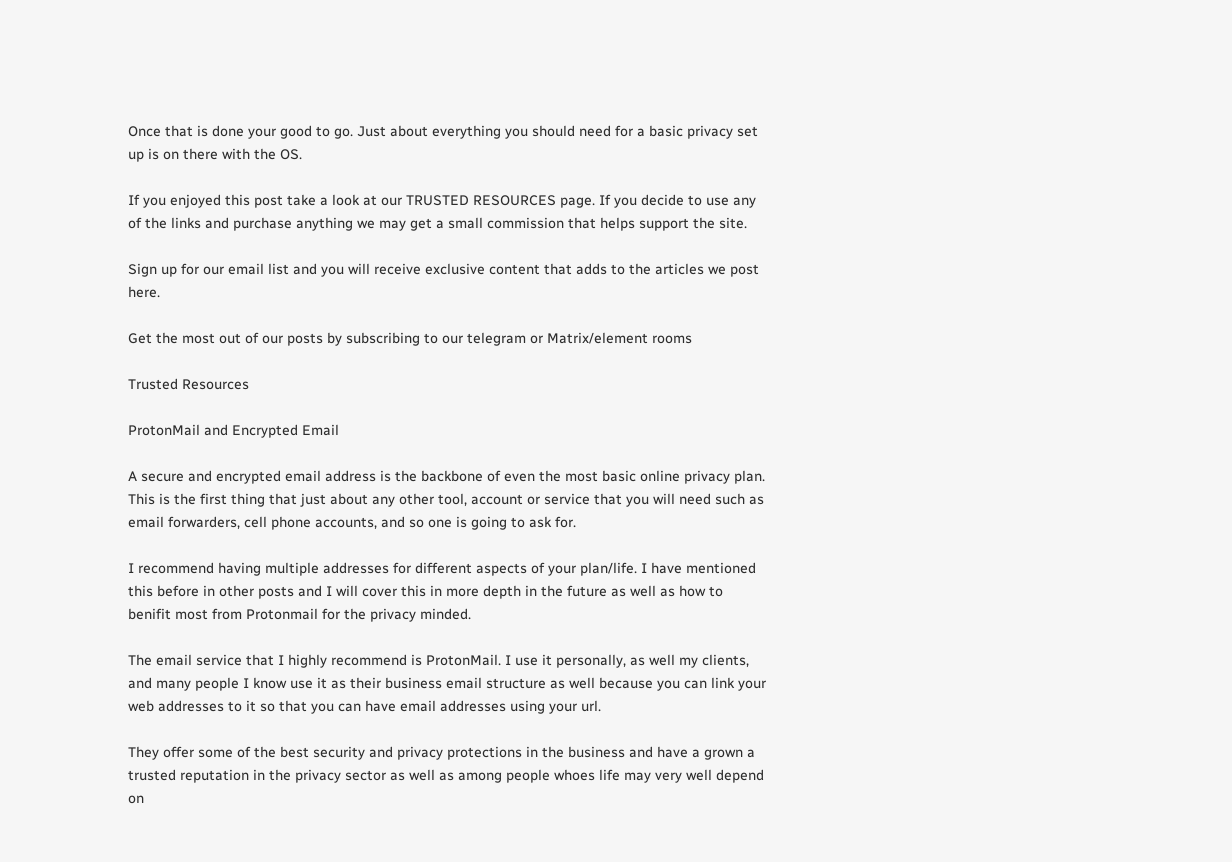Once that is done your good to go. Just about everything you should need for a basic privacy set up is on there with the OS.

If you enjoyed this post take a look at our TRUSTED RESOURCES page. If you decide to use any of the links and purchase anything we may get a small commission that helps support the site.

Sign up for our email list and you will receive exclusive content that adds to the articles we post here.

Get the most out of our posts by subscribing to our telegram or Matrix/element rooms

Trusted Resources

ProtonMail and Encrypted Email

A secure and encrypted email address is the backbone of even the most basic online privacy plan. This is the first thing that just about any other tool, account or service that you will need such as email forwarders, cell phone accounts, and so one is going to ask for.

I recommend having multiple addresses for different aspects of your plan/life. I have mentioned this before in other posts and I will cover this in more depth in the future as well as how to benifit most from Protonmail for the privacy minded.

The email service that I highly recommend is ProtonMail. I use it personally, as well my clients, and many people I know use it as their business email structure as well because you can link your web addresses to it so that you can have email addresses using your url.

They offer some of the best security and privacy protections in the business and have a grown a trusted reputation in the privacy sector as well as among people whoes life may very well depend on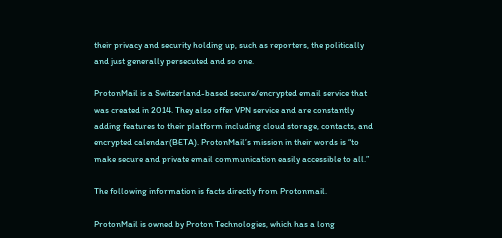their privacy and security holding up, such as reporters, the politically and just generally persecuted and so one.

ProtonMail is a Switzerland-based secure/encrypted email service that was created in 2014. They also offer VPN service and are constantly adding features to their platform including cloud storage, contacts, and encrypted calendar(BETA). ProtonMail’s mission in their words is “to make secure and private email communication easily accessible to all.”

The following information is facts directly from Protonmail.

ProtonMail is owned by Proton Technologies, which has a long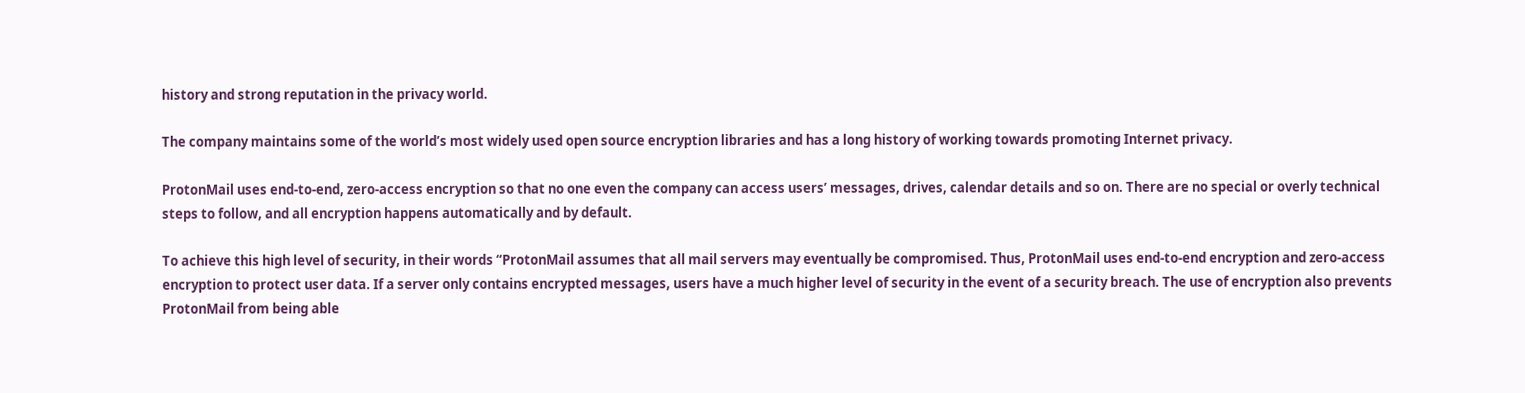history and strong reputation in the privacy world.

The company maintains some of the world’s most widely used open source encryption libraries and has a long history of working towards promoting Internet privacy.

ProtonMail uses end-to-end, zero-access encryption so that no one even the company can access users’ messages, drives, calendar details and so on. There are no special or overly technical steps to follow, and all encryption happens automatically and by default.

To achieve this high level of security, in their words “ProtonMail assumes that all mail servers may eventually be compromised. Thus, ProtonMail uses end-to-end encryption and zero-access encryption to protect user data. If a server only contains encrypted messages, users have a much higher level of security in the event of a security breach. The use of encryption also prevents ProtonMail from being able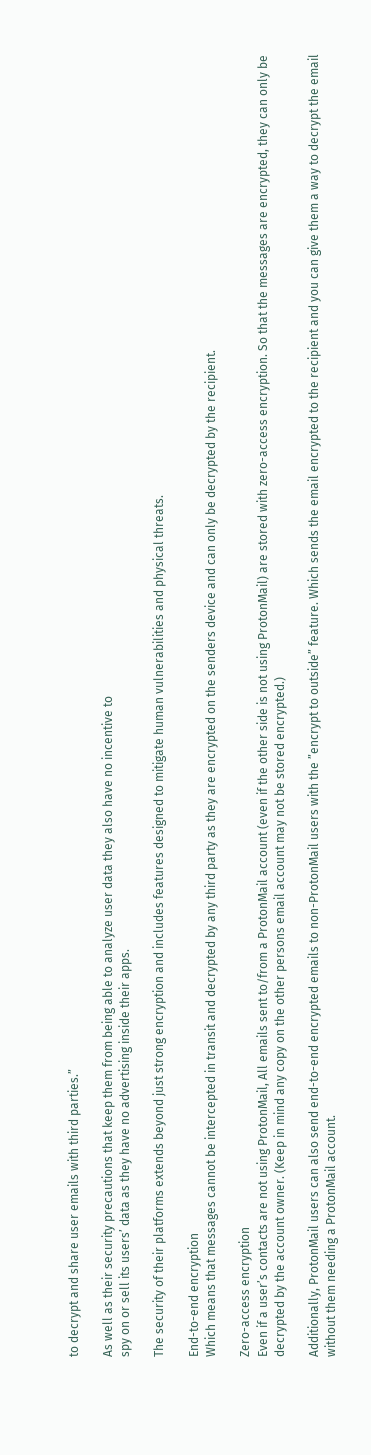to decrypt and share user emails with third parties.”

As well as their security precautions that keep them from being able to analyze user data they also have no incentive to
spy on or sell its users’ data as they have no advertising inside their apps.

The security of their platforms extends beyond just strong encryption and includes features designed to mitigate human vulnerabilities and physical threats.

End-to-end encryption
Which means that messages cannot be intercepted in transit and decrypted by any third party as they are encrypted on the senders device and can only be decrypted by the recipient.

Zero-access encryption
Even if a user’s contacts are not using ProtonMail, All emails sent to/from a ProtonMail account (even if the other side is not using ProtonMail) are stored with zero-access encryption. So that the messages are encrypted, they can only be decrypted by the account owner. (Keep in mind any copy on the other persons email account may not be stored encrypted.)

Additionally, ProtonMail users can also send end-to-end encrypted emails to non-ProtonMail users with the ”encrypt to outside” feature. Which sends the email encrypted to the recipient and you can give them a way to decrypt the email without them needing a ProtonMail account.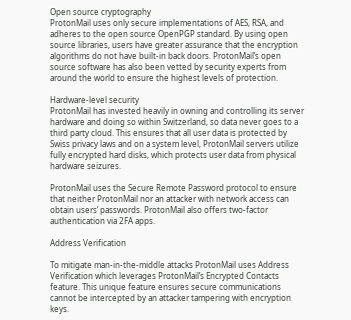Open source cryptography
ProtonMail uses only secure implementations of AES, RSA, and adheres to the open source OpenPGP standard. By using open source libraries, users have greater assurance that the encryption algorithms do not have built-in back doors. ProtonMail’s open source software has also been vetted by security experts from around the world to ensure the highest levels of protection.

Hardware-level security
ProtonMail has invested heavily in owning and controlling its server hardware and doing so within Switzerland, so data never goes to a third party cloud. This ensures that all user data is protected by Swiss privacy laws and on a system level, ProtonMail servers utilize fully encrypted hard disks, which protects user data from physical hardware seizures.

ProtonMail uses the Secure Remote Password protocol to ensure that neither ProtonMail nor an attacker with network access can obtain users’ passwords. ProtonMail also offers two-factor authentication via 2FA apps.

Address Verification

To mitigate man-in-the-middle attacks ProtonMail uses Address Verification which leverages ProtonMail’s Encrypted Contacts feature. This unique feature ensures secure communications cannot be intercepted by an attacker tampering with encryption keys.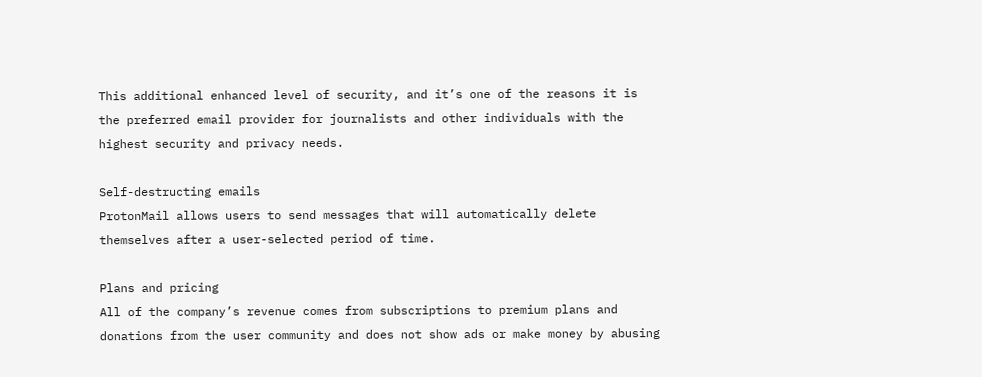This additional enhanced level of security, and it’s one of the reasons it is the preferred email provider for journalists and other individuals with the highest security and privacy needs.

Self-destructing emails
ProtonMail allows users to send messages that will automatically delete themselves after a user-selected period of time.

Plans and pricing
All of the company’s revenue comes from subscriptions to premium plans and donations from the user community and does not show ads or make money by abusing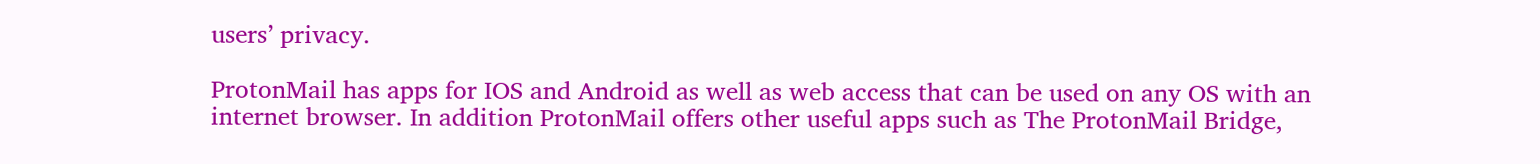users’ privacy.

ProtonMail has apps for IOS and Android as well as web access that can be used on any OS with an internet browser. In addition ProtonMail offers other useful apps such as The ProtonMail Bridge,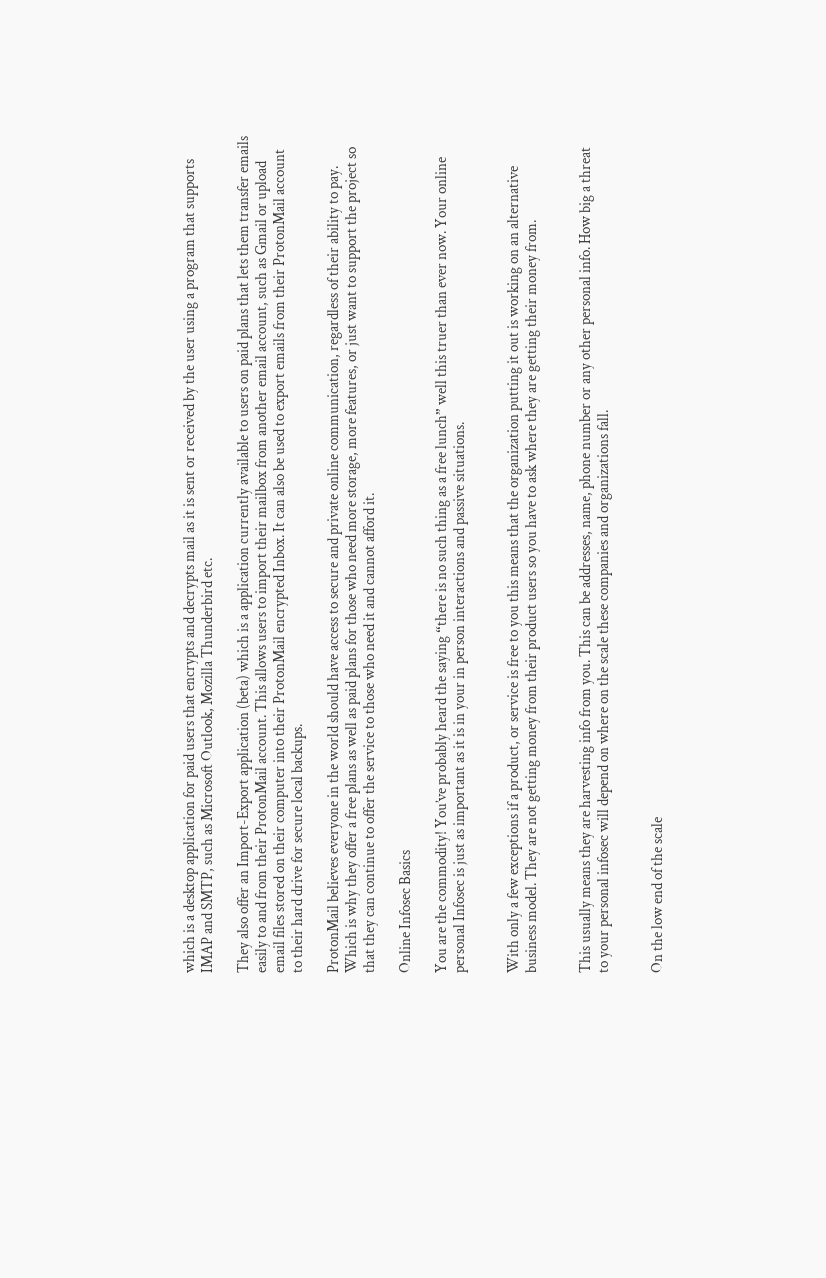which is a desktop application for paid users that encrypts and decrypts mail as it is sent or received by the user using a program that supports IMAP and SMTP, such as Microsoft Outlook, Mozilla Thunderbird etc.

They also offer an Import-Export application (beta) which is a application currently available to users on paid plans that lets them transfer emails easily to and from their ProtonMail account. This allows users to import their mailbox from another email account, such as Gmail or upload email files stored on their computer into their ProtonMail encrypted Inbox. It can also be used to export emails from their ProtonMail account to their hard drive for secure local backups.

ProtonMail believes everyone in the world should have access to secure and private online communication, regardless of their ability to pay. Which is why they offer a free plans as well as paid plans for those who need more storage, more features, or just want to support the project so that they can continue to offer the service to those who need it and cannot afford it.

Online Infosec Basics

You are the commodity! You’ve probably heard the saying “there is no such thing as a free lunch” well this truer than ever now. Your online personal Infosec is just as important as it is in your in person interactions and passive situations.


With only a few exceptions if a product, or service is free to you this means that the organization putting it out is working on an alternative business model. They are not getting money from their product users so you have to ask where they are getting their money from.


This usually means they are harvesting info from you. This can be addresses, name, phone number or any other personal info. How big a threat to your personal infosec will depend on where on the scale these companies and organizations fall.


On the low end of the scale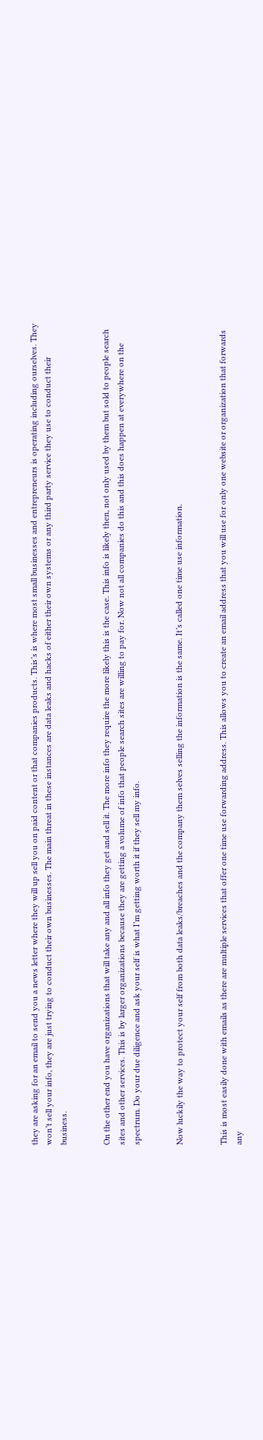they are asking for an email to send you a news letter where they will up sell you on paid content or that companies products. This’s is where most small businesses and entrepreneurs is operating including ourselves. They won’t sell your info, they are just trying to conduct their own businesses. The main threat in these instances are data leaks and hacks of either their own systems or any third party service they use to conduct their business.


On the other end you have organizations that will take any and all info they get and sell it. The more info they require the more likely this is the case. This info is likely then, not only used by them but sold to people search sites and other services. This is by larger organizations because they are getting a volume of info that people search sites are willing to pay for. Now not all companies do this and this does happen at everywhere on the spectrum. Do your due diligence and ask your self is what I’m getting worth it if they sell my info.


Now luckily the way to protect your self from both data leaks/breaches and the company them selves selling the information is the same. It’s called one time use information.


This is most easily done with emails as there are multiple services that offer one time use forwarding address. This allows you to create an email address that you will use for only one website or organization that forwards any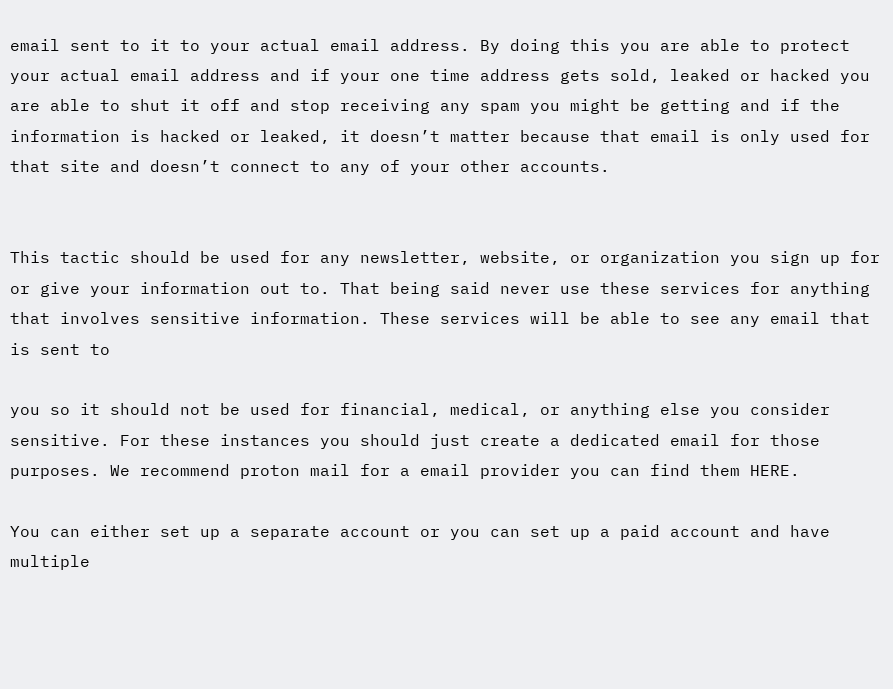email sent to it to your actual email address. By doing this you are able to protect your actual email address and if your one time address gets sold, leaked or hacked you are able to shut it off and stop receiving any spam you might be getting and if the information is hacked or leaked, it doesn’t matter because that email is only used for that site and doesn’t connect to any of your other accounts.


This tactic should be used for any newsletter, website, or organization you sign up for or give your information out to. That being said never use these services for anything that involves sensitive information. These services will be able to see any email that is sent to

you so it should not be used for financial, medical, or anything else you consider sensitive. For these instances you should just create a dedicated email for those purposes. We recommend proton mail for a email provider you can find them HERE.

You can either set up a separate account or you can set up a paid account and have multiple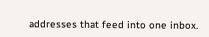addresses that feed into one inbox.